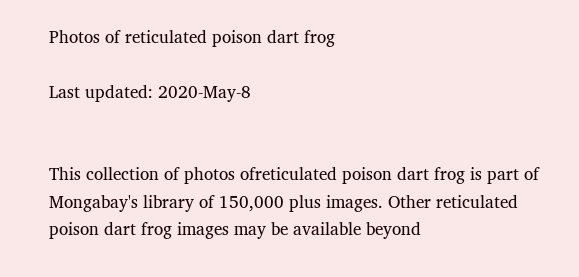Photos of reticulated poison dart frog

Last updated: 2020-May-8


This collection of photos ofreticulated poison dart frog is part of Mongabay's library of 150,000 plus images. Other reticulated poison dart frog images may be available beyond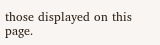those displayed on this page.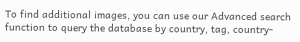To find additional images, you can use our Advanced search function to query the database by country, tag, country-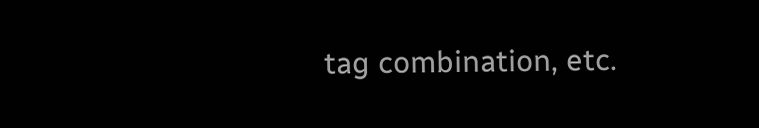tag combination, etc.